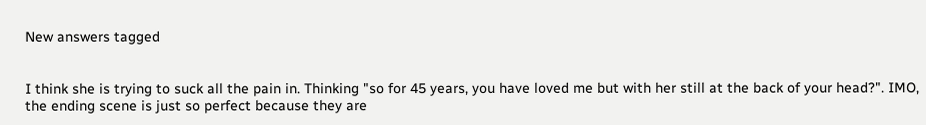New answers tagged


I think she is trying to suck all the pain in. Thinking "so for 45 years, you have loved me but with her still at the back of your head?". IMO, the ending scene is just so perfect because they are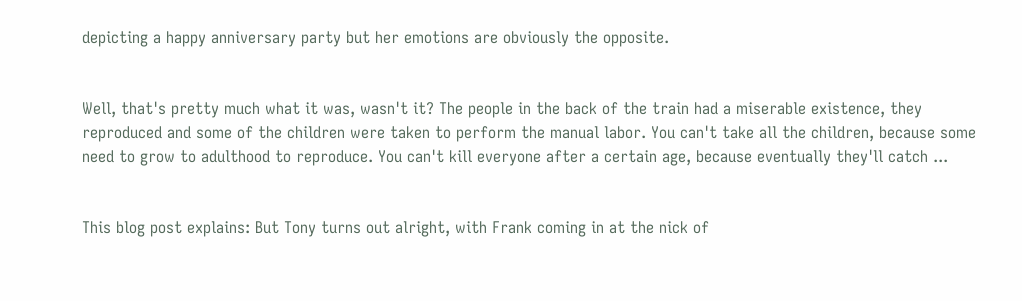depicting a happy anniversary party but her emotions are obviously the opposite.


Well, that's pretty much what it was, wasn't it? The people in the back of the train had a miserable existence, they reproduced and some of the children were taken to perform the manual labor. You can't take all the children, because some need to grow to adulthood to reproduce. You can't kill everyone after a certain age, because eventually they'll catch ...


This blog post explains: But Tony turns out alright, with Frank coming in at the nick of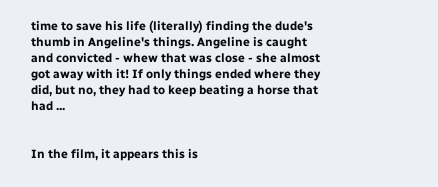time to save his life (literally) finding the dude's thumb in Angeline's things. Angeline is caught and convicted - whew that was close - she almost got away with it! If only things ended where they did, but no, they had to keep beating a horse that had ...


In the film, it appears this is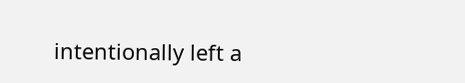intentionally left a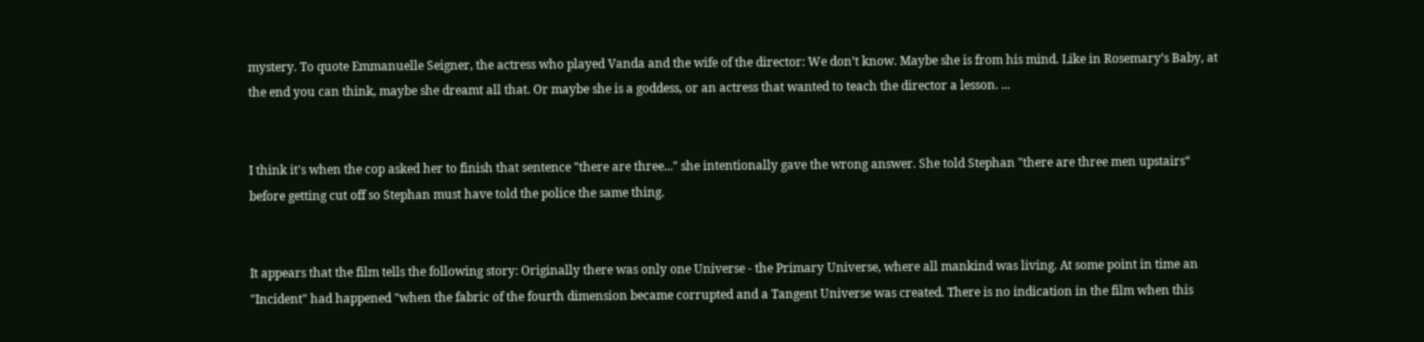mystery. To quote Emmanuelle Seigner, the actress who played Vanda and the wife of the director: We don’t know. Maybe she is from his mind. Like in Rosemary’s Baby, at the end you can think, maybe she dreamt all that. Or maybe she is a goddess, or an actress that wanted to teach the director a lesson. ...


I think it's when the cop asked her to finish that sentence "there are three..." she intentionally gave the wrong answer. She told Stephan "there are three men upstairs“ before getting cut off so Stephan must have told the police the same thing.


It appears that the film tells the following story: Originally there was only one Universe - the Primary Universe, where all mankind was living. At some point in time an "Incident" had happened "when the fabric of the fourth dimension became corrupted and a Tangent Universe was created. There is no indication in the film when this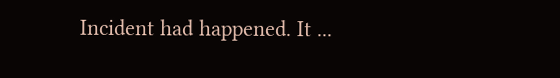Incident had happened. It ...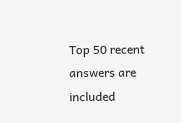Top 50 recent answers are included